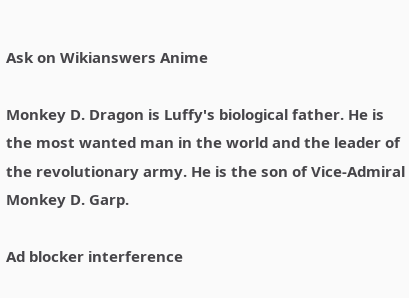Ask on Wikianswers Anime

Monkey D. Dragon is Luffy's biological father. He is the most wanted man in the world and the leader of the revolutionary army. He is the son of Vice-Admiral Monkey D. Garp.

Ad blocker interference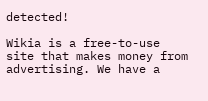detected!

Wikia is a free-to-use site that makes money from advertising. We have a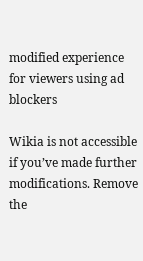modified experience for viewers using ad blockers

Wikia is not accessible if you’ve made further modifications. Remove the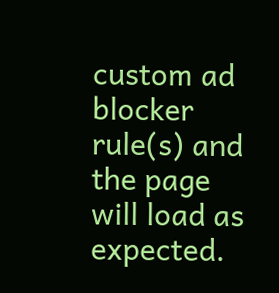custom ad blocker rule(s) and the page will load as expected.